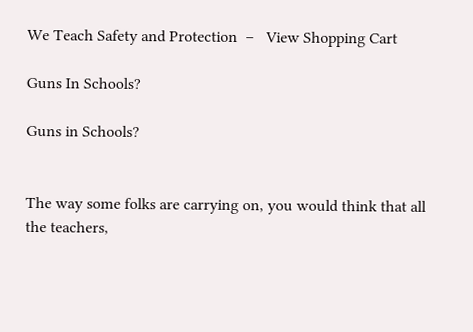We Teach Safety and Protection  –   View Shopping Cart

Guns In Schools?

Guns in Schools?


The way some folks are carrying on, you would think that all the teachers,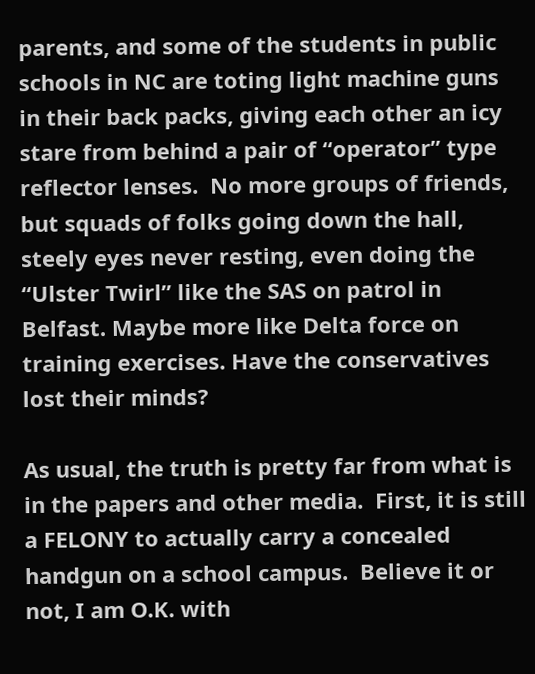parents, and some of the students in public schools in NC are toting light machine guns in their back packs, giving each other an icy stare from behind a pair of “operator” type reflector lenses.  No more groups of friends, but squads of folks going down the hall, steely eyes never resting, even doing the “Ulster Twirl” like the SAS on patrol in Belfast. Maybe more like Delta force on training exercises. Have the conservatives lost their minds?

As usual, the truth is pretty far from what is in the papers and other media.  First, it is still a FELONY to actually carry a concealed handgun on a school campus.  Believe it or not, I am O.K. with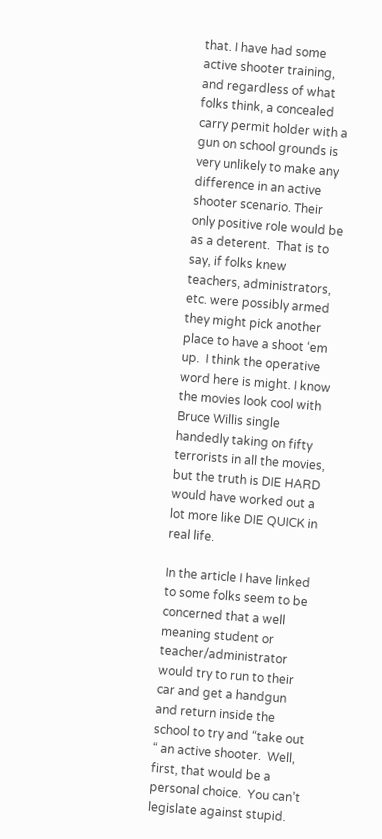that. I have had some active shooter training, and regardless of what folks think, a concealed carry permit holder with a gun on school grounds is very unlikely to make any difference in an active shooter scenario. Their only positive role would be as a deterent.  That is to say, if folks knew teachers, administrators, etc. were possibly armed they might pick another place to have a shoot ‘em up.  I think the operative word here is might. I know the movies look cool with Bruce Willis single handedly taking on fifty terrorists in all the movies, but the truth is DIE HARD would have worked out a lot more like DIE QUICK in real life.

In the article I have linked to some folks seem to be concerned that a well meaning student or teacher/administrator would try to run to their car and get a handgun and return inside the school to try and “take out “ an active shooter.  Well, first, that would be a personal choice.  You can’t legislate against stupid.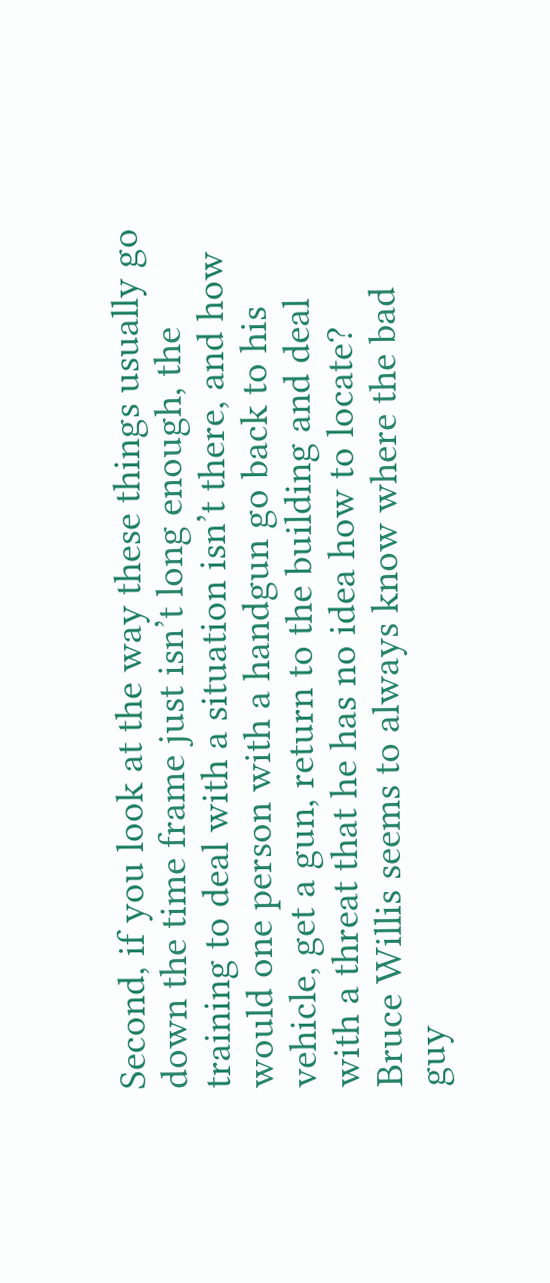Second, if you look at the way these things usually go down the time frame just isn’t long enough, the training to deal with a situation isn’t there, and how would one person with a handgun go back to his vehicle, get a gun, return to the building and deal with a threat that he has no idea how to locate?  Bruce Willis seems to always know where the bad guy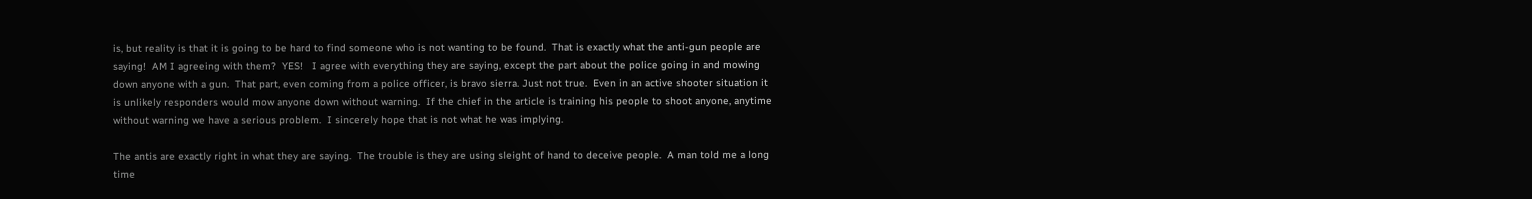is, but reality is that it is going to be hard to find someone who is not wanting to be found.  That is exactly what the anti-gun people are saying!  AM I agreeing with them?  YES!   I agree with everything they are saying, except the part about the police going in and mowing down anyone with a gun.  That part, even coming from a police officer, is bravo sierra. Just not true.  Even in an active shooter situation it is unlikely responders would mow anyone down without warning.  If the chief in the article is training his people to shoot anyone, anytime without warning we have a serious problem.  I sincerely hope that is not what he was implying.

The antis are exactly right in what they are saying.  The trouble is they are using sleight of hand to deceive people.  A man told me a long time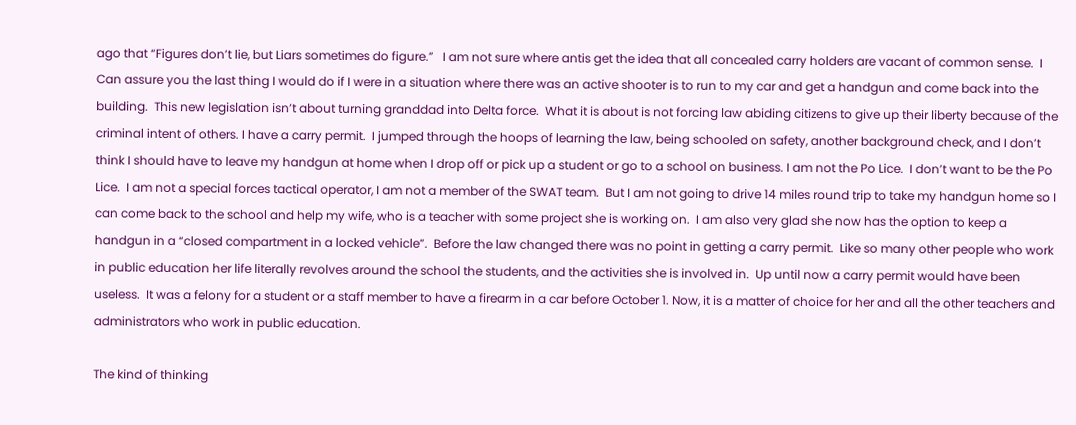ago that “Figures don’t lie, but Liars sometimes do figure.”   I am not sure where antis get the idea that all concealed carry holders are vacant of common sense.  I Can assure you the last thing I would do if I were in a situation where there was an active shooter is to run to my car and get a handgun and come back into the building.  This new legislation isn’t about turning granddad into Delta force.  What it is about is not forcing law abiding citizens to give up their liberty because of the criminal intent of others. I have a carry permit.  I jumped through the hoops of learning the law, being schooled on safety, another background check, and I don’t think I should have to leave my handgun at home when I drop off or pick up a student or go to a school on business. I am not the Po Lice.  I don’t want to be the Po Lice.  I am not a special forces tactical operator, I am not a member of the SWAT team.  But I am not going to drive 14 miles round trip to take my handgun home so I can come back to the school and help my wife, who is a teacher with some project she is working on.  I am also very glad she now has the option to keep a handgun in a “closed compartment in a locked vehicle”.  Before the law changed there was no point in getting a carry permit.  Like so many other people who work in public education her life literally revolves around the school the students, and the activities she is involved in.  Up until now a carry permit would have been useless.  It was a felony for a student or a staff member to have a firearm in a car before October 1. Now, it is a matter of choice for her and all the other teachers and administrators who work in public education.

The kind of thinking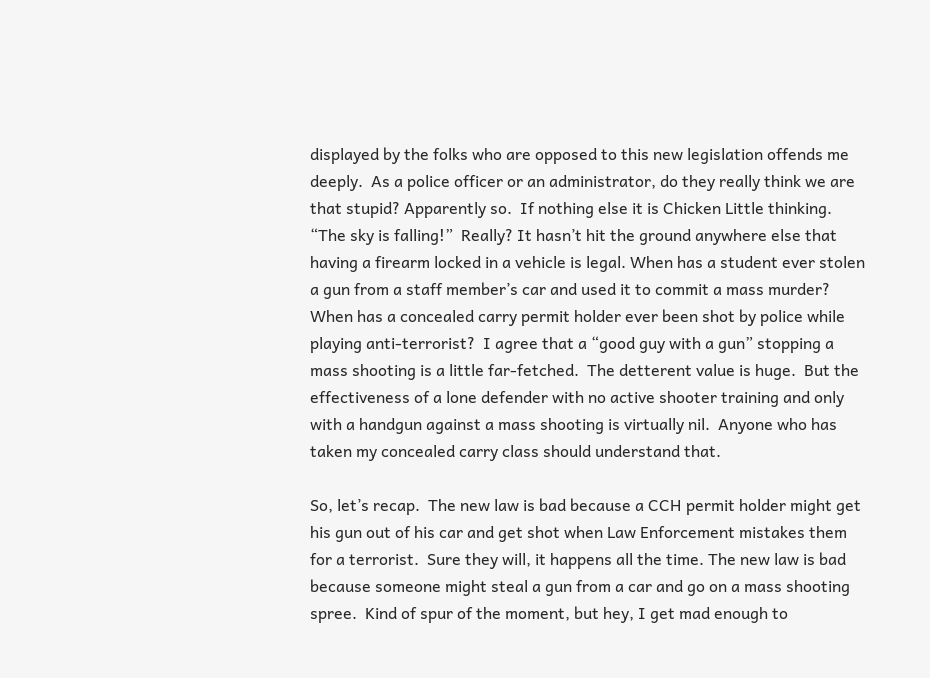displayed by the folks who are opposed to this new legislation offends me deeply.  As a police officer or an administrator, do they really think we are that stupid? Apparently so.  If nothing else it is Chicken Little thinking.  “The sky is falling!”  Really? It hasn’t hit the ground anywhere else that having a firearm locked in a vehicle is legal. When has a student ever stolen a gun from a staff member’s car and used it to commit a mass murder?  When has a concealed carry permit holder ever been shot by police while playing anti-terrorist?  I agree that a “good guy with a gun” stopping a mass shooting is a little far-fetched.  The detterent value is huge.  But the effectiveness of a lone defender with no active shooter training and only with a handgun against a mass shooting is virtually nil.  Anyone who has taken my concealed carry class should understand that.

So, let’s recap.  The new law is bad because a CCH permit holder might get his gun out of his car and get shot when Law Enforcement mistakes them for a terrorist.  Sure they will, it happens all the time. The new law is bad because someone might steal a gun from a car and go on a mass shooting spree.  Kind of spur of the moment, but hey, I get mad enough to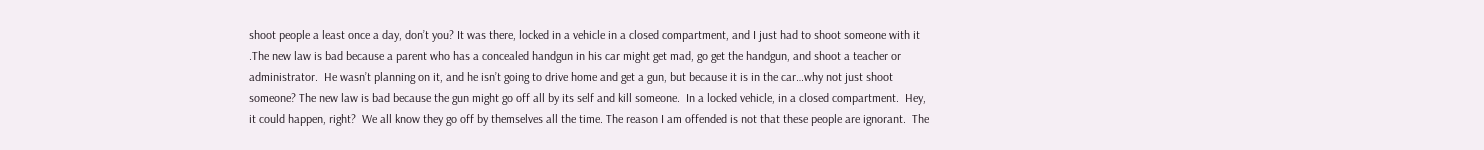shoot people a least once a day, don’t you? It was there, locked in a vehicle in a closed compartment, and I just had to shoot someone with it .The new law is bad because a parent who has a concealed handgun in his car might get mad, go get the handgun, and shoot a teacher or administrator.  He wasn’t planning on it, and he isn’t going to drive home and get a gun, but because it is in the car…why not just shoot someone? The new law is bad because the gun might go off all by its self and kill someone.  In a locked vehicle, in a closed compartment.  Hey, it could happen, right?  We all know they go off by themselves all the time. The reason I am offended is not that these people are ignorant.  The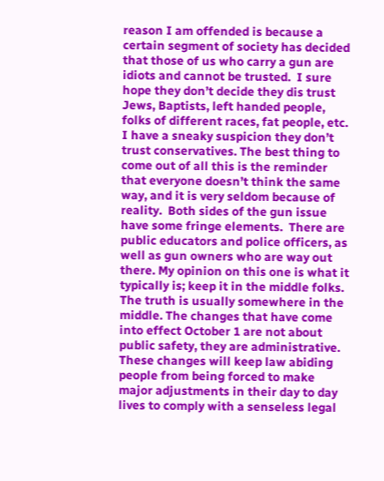reason I am offended is because a certain segment of society has decided that those of us who carry a gun are idiots and cannot be trusted.  I sure hope they don’t decide they dis trust Jews, Baptists, left handed people, folks of different races, fat people, etc. I have a sneaky suspicion they don’t trust conservatives. The best thing to come out of all this is the reminder that everyone doesn’t think the same way, and it is very seldom because of reality.  Both sides of the gun issue have some fringe elements.  There are public educators and police officers, as well as gun owners who are way out there. My opinion on this one is what it typically is; keep it in the middle folks.  The truth is usually somewhere in the middle. The changes that have come into effect October 1 are not about public safety, they are administrative.  These changes will keep law abiding people from being forced to make major adjustments in their day to day lives to comply with a senseless legal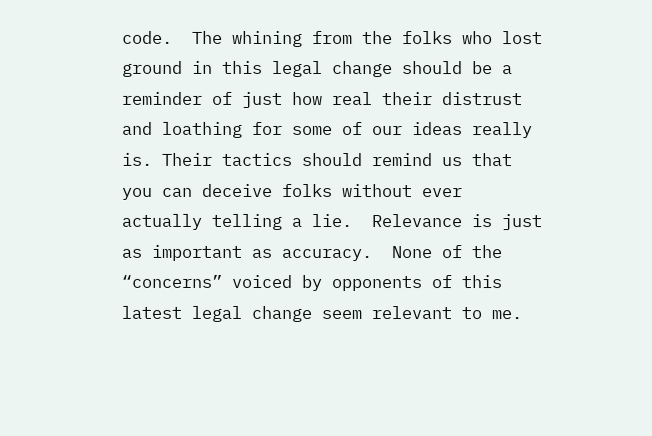code.  The whining from the folks who lost ground in this legal change should be a reminder of just how real their distrust and loathing for some of our ideas really is. Their tactics should remind us that you can deceive folks without ever actually telling a lie.  Relevance is just as important as accuracy.  None of the “concerns” voiced by opponents of this latest legal change seem relevant to me.